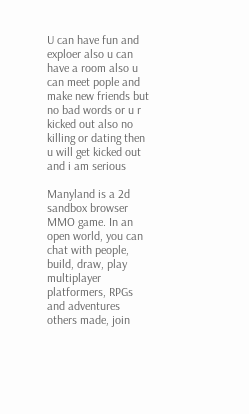U can have fun and exploer also u can have a room also u can meet pople and make new friends but no bad words or u r kicked out also no killing or dating then u will get kicked out and i am serious

Manyland is a 2d sandbox browser MMO game. In an open world, you can chat with people, build, draw, play multiplayer platformers, RPGs and adventures others made, join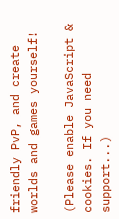friendly PvP, and create worlds and games yourself!

(Please enable JavaScript & cookies. If you need support...)